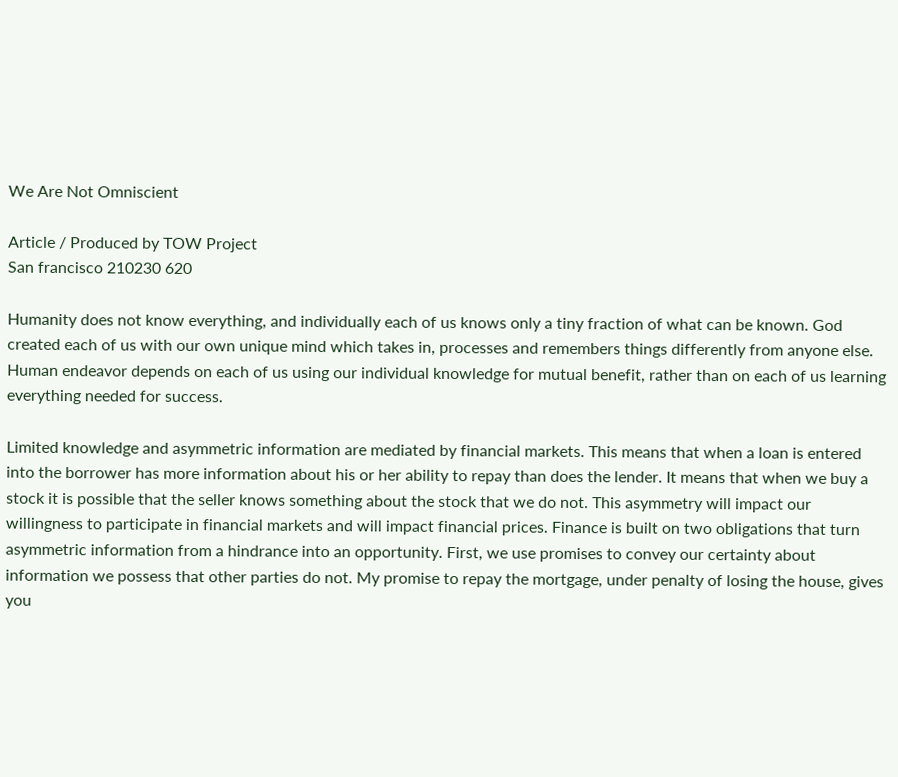We Are Not Omniscient

Article / Produced by TOW Project
San francisco 210230 620

Humanity does not know everything, and individually each of us knows only a tiny fraction of what can be known. God created each of us with our own unique mind which takes in, processes and remembers things differently from anyone else. Human endeavor depends on each of us using our individual knowledge for mutual benefit, rather than on each of us learning everything needed for success.

Limited knowledge and asymmetric information are mediated by financial markets. This means that when a loan is entered into the borrower has more information about his or her ability to repay than does the lender. It means that when we buy a stock it is possible that the seller knows something about the stock that we do not. This asymmetry will impact our willingness to participate in financial markets and will impact financial prices. Finance is built on two obligations that turn asymmetric information from a hindrance into an opportunity. First, we use promises to convey our certainty about information we possess that other parties do not. My promise to repay the mortgage, under penalty of losing the house, gives you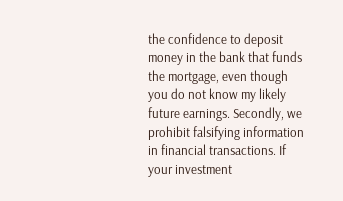the confidence to deposit money in the bank that funds the mortgage, even though you do not know my likely future earnings. Secondly, we prohibit falsifying information in financial transactions. If your investment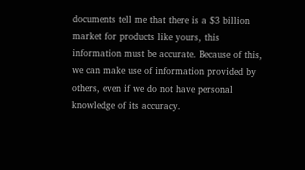documents tell me that there is a $3 billion market for products like yours, this information must be accurate. Because of this, we can make use of information provided by others, even if we do not have personal knowledge of its accuracy.